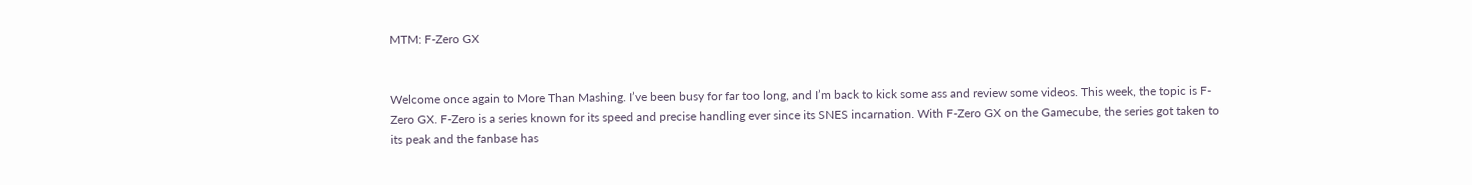MTM: F-Zero GX


Welcome once again to More Than Mashing. I’ve been busy for far too long, and I’m back to kick some ass and review some videos. This week, the topic is F-Zero GX. F-Zero is a series known for its speed and precise handling ever since its SNES incarnation. With F-Zero GX on the Gamecube, the series got taken to its peak and the fanbase has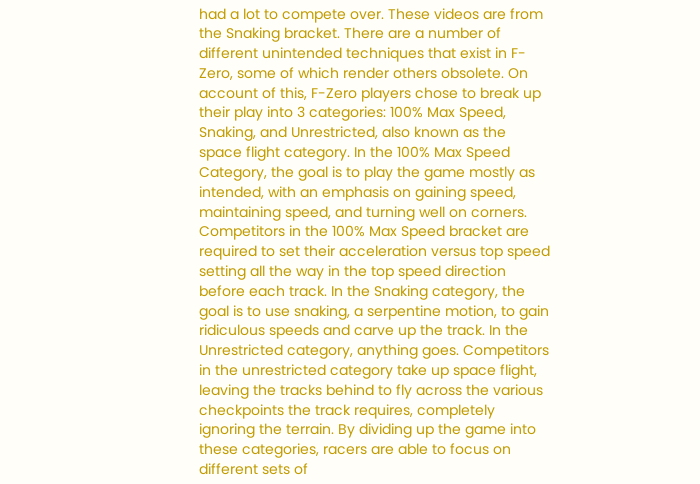had a lot to compete over. These videos are from the Snaking bracket. There are a number of different unintended techniques that exist in F-Zero, some of which render others obsolete. On account of this, F-Zero players chose to break up their play into 3 categories: 100% Max Speed, Snaking, and Unrestricted, also known as the space flight category. In the 100% Max Speed Category, the goal is to play the game mostly as intended, with an emphasis on gaining speed, maintaining speed, and turning well on corners. Competitors in the 100% Max Speed bracket are required to set their acceleration versus top speed setting all the way in the top speed direction before each track. In the Snaking category, the goal is to use snaking, a serpentine motion, to gain ridiculous speeds and carve up the track. In the Unrestricted category, anything goes. Competitors in the unrestricted category take up space flight, leaving the tracks behind to fly across the various checkpoints the track requires, completely ignoring the terrain. By dividing up the game into these categories, racers are able to focus on different sets of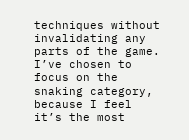techniques without invalidating any parts of the game. I’ve chosen to focus on the snaking category, because I feel it’s the most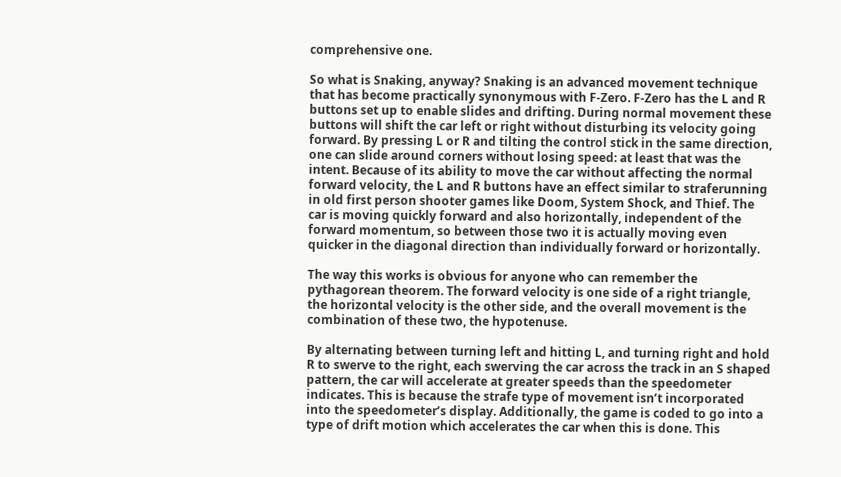comprehensive one.

So what is Snaking, anyway? Snaking is an advanced movement technique that has become practically synonymous with F-Zero. F-Zero has the L and R buttons set up to enable slides and drifting. During normal movement these buttons will shift the car left or right without disturbing its velocity going forward. By pressing L or R and tilting the control stick in the same direction, one can slide around corners without losing speed: at least that was the intent. Because of its ability to move the car without affecting the normal forward velocity, the L and R buttons have an effect similar to straferunning in old first person shooter games like Doom, System Shock, and Thief. The car is moving quickly forward and also horizontally, independent of the forward momentum, so between those two it is actually moving even quicker in the diagonal direction than individually forward or horizontally.

The way this works is obvious for anyone who can remember the pythagorean theorem. The forward velocity is one side of a right triangle, the horizontal velocity is the other side, and the overall movement is the combination of these two, the hypotenuse.

By alternating between turning left and hitting L, and turning right and hold R to swerve to the right, each swerving the car across the track in an S shaped pattern, the car will accelerate at greater speeds than the speedometer indicates. This is because the strafe type of movement isn’t incorporated into the speedometer’s display. Additionally, the game is coded to go into a type of drift motion which accelerates the car when this is done. This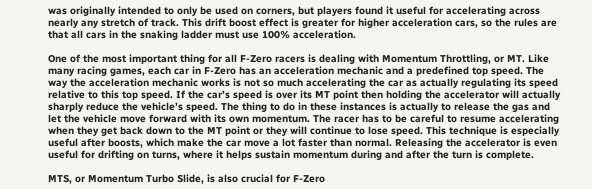was originally intended to only be used on corners, but players found it useful for accelerating across nearly any stretch of track. This drift boost effect is greater for higher acceleration cars, so the rules are that all cars in the snaking ladder must use 100% acceleration.

One of the most important thing for all F-Zero racers is dealing with Momentum Throttling, or MT. Like many racing games, each car in F-Zero has an acceleration mechanic and a predefined top speed. The way the acceleration mechanic works is not so much accelerating the car as actually regulating its speed relative to this top speed. If the car’s speed is over its MT point then holding the accelerator will actually sharply reduce the vehicle’s speed. The thing to do in these instances is actually to release the gas and let the vehicle move forward with its own momentum. The racer has to be careful to resume accelerating when they get back down to the MT point or they will continue to lose speed. This technique is especially useful after boosts, which make the car move a lot faster than normal. Releasing the accelerator is even useful for drifting on turns, where it helps sustain momentum during and after the turn is complete.

MTS, or Momentum Turbo Slide, is also crucial for F-Zero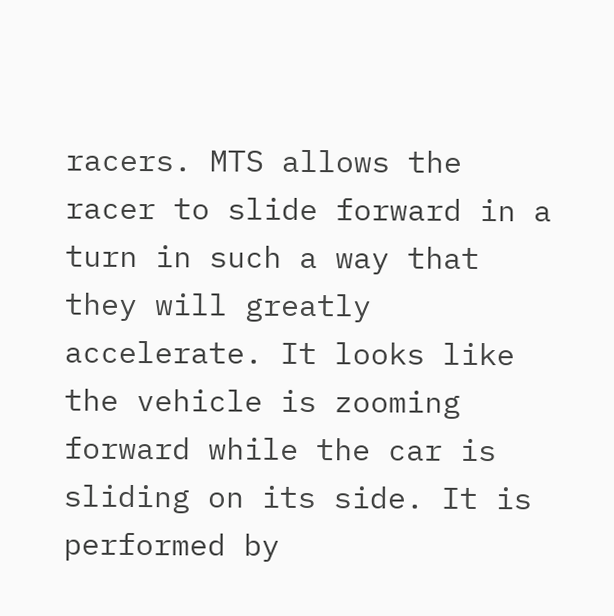racers. MTS allows the racer to slide forward in a turn in such a way that they will greatly accelerate. It looks like the vehicle is zooming forward while the car is sliding on its side. It is performed by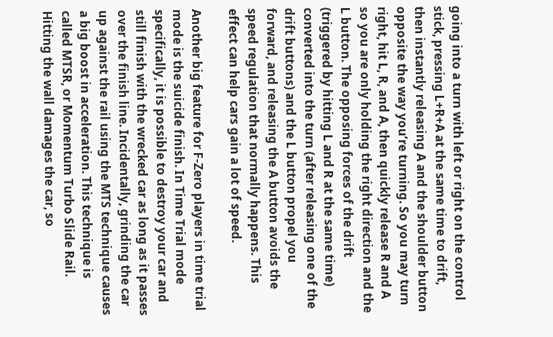going into a turn with left or right on the control stick, pressing L+R+A at the same time to drift, then instantly releasing A and the shoulder button opposite the way you’re turning. So you may turn right, hit L, R, and A, then quickly release R and A so you are only holding the right direction and the L button. The opposing forces of the drift (triggered by hitting L and R at the same time) converted into the turn (after releasing one of the drift buttons) and the L button propel you forward, and releasing the A button avoids the speed regulation that normally happens. This effect can help cars gain a lot of speed.

Another big feature for F-Zero players in time trial mode is the suicide finish. In Time Trial mode specifically, it is possible to destroy your car and still finish with the wrecked car as long as it passes over the finish line. Incidentally, grinding the car up against the rail using the MTS technique causes a big boost in acceleration. This technique is called MTSR, or Momentum Turbo Slide Rail. Hitting the wall damages the car, so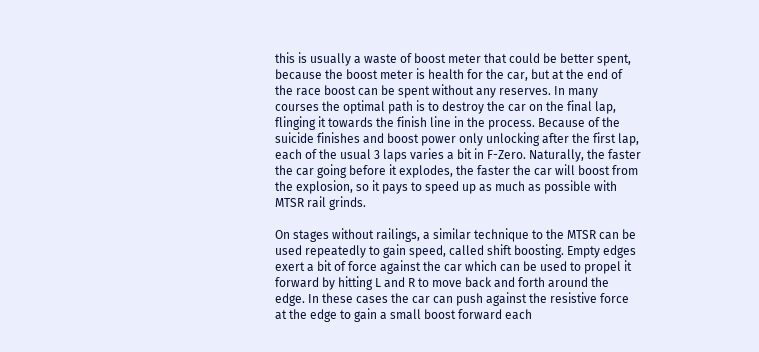this is usually a waste of boost meter that could be better spent, because the boost meter is health for the car, but at the end of the race boost can be spent without any reserves. In many courses the optimal path is to destroy the car on the final lap, flinging it towards the finish line in the process. Because of the suicide finishes and boost power only unlocking after the first lap, each of the usual 3 laps varies a bit in F-Zero. Naturally, the faster the car going before it explodes, the faster the car will boost from the explosion, so it pays to speed up as much as possible with MTSR rail grinds.

On stages without railings, a similar technique to the MTSR can be used repeatedly to gain speed, called shift boosting. Empty edges exert a bit of force against the car which can be used to propel it forward by hitting L and R to move back and forth around the edge. In these cases the car can push against the resistive force at the edge to gain a small boost forward each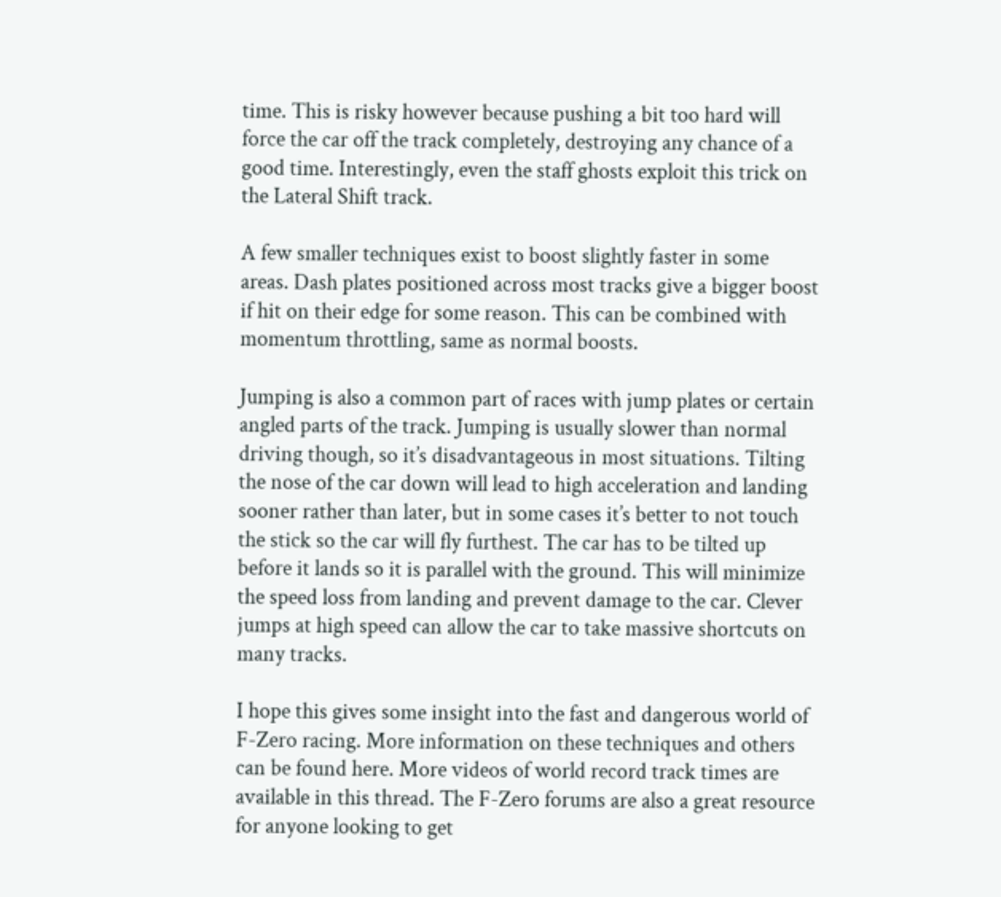time. This is risky however because pushing a bit too hard will force the car off the track completely, destroying any chance of a good time. Interestingly, even the staff ghosts exploit this trick on the Lateral Shift track.

A few smaller techniques exist to boost slightly faster in some areas. Dash plates positioned across most tracks give a bigger boost if hit on their edge for some reason. This can be combined with momentum throttling, same as normal boosts.

Jumping is also a common part of races with jump plates or certain angled parts of the track. Jumping is usually slower than normal driving though, so it’s disadvantageous in most situations. Tilting the nose of the car down will lead to high acceleration and landing sooner rather than later, but in some cases it’s better to not touch the stick so the car will fly furthest. The car has to be tilted up before it lands so it is parallel with the ground. This will minimize the speed loss from landing and prevent damage to the car. Clever jumps at high speed can allow the car to take massive shortcuts on many tracks.

I hope this gives some insight into the fast and dangerous world of F-Zero racing. More information on these techniques and others can be found here. More videos of world record track times are available in this thread. The F-Zero forums are also a great resource for anyone looking to get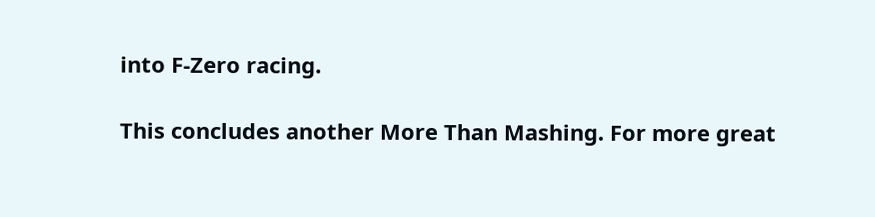into F-Zero racing.

This concludes another More Than Mashing. For more great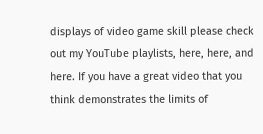displays of video game skill please check out my YouTube playlists, here, here, and here. If you have a great video that you think demonstrates the limits of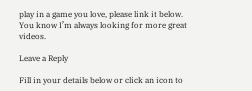play in a game you love, please link it below. You know I’m always looking for more great videos.

Leave a Reply

Fill in your details below or click an icon to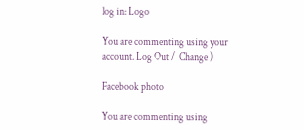log in: Logo

You are commenting using your account. Log Out /  Change )

Facebook photo

You are commenting using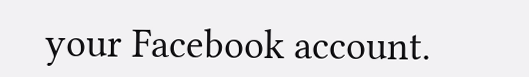your Facebook account.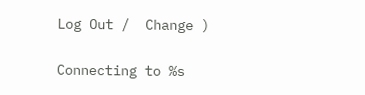Log Out /  Change )

Connecting to %s